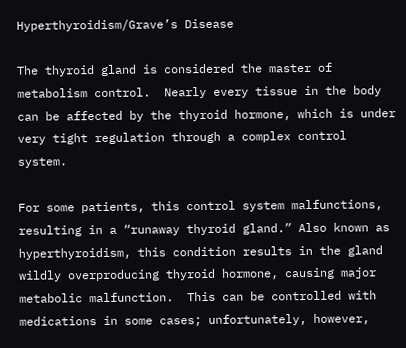Hyperthyroidism/Grave’s Disease

The thyroid gland is considered the master of metabolism control.  Nearly every tissue in the body can be affected by the thyroid hormone, which is under very tight regulation through a complex control system.

For some patients, this control system malfunctions, resulting in a “runaway thyroid gland.” Also known as hyperthyroidism, this condition results in the gland wildly overproducing thyroid hormone, causing major metabolic malfunction.  This can be controlled with medications in some cases; unfortunately, however,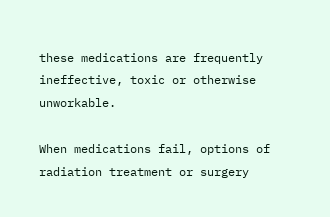these medications are frequently ineffective, toxic or otherwise unworkable.

When medications fail, options of radiation treatment or surgery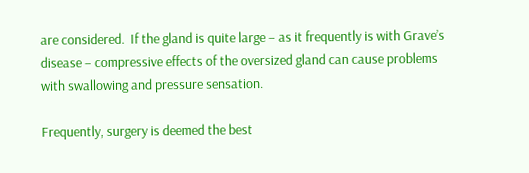are considered.  If the gland is quite large – as it frequently is with Grave’s disease – compressive effects of the oversized gland can cause problems with swallowing and pressure sensation.

Frequently, surgery is deemed the best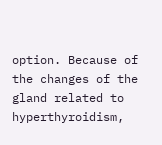option. Because of the changes of the gland related to hyperthyroidism,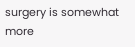surgery is somewhat more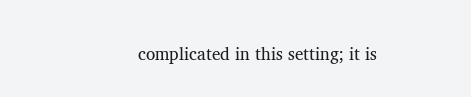complicated in this setting; it is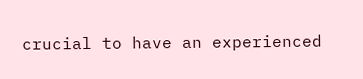crucial to have an experienced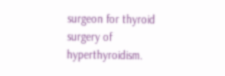surgeon for thyroid surgery of hyperthyroidism.